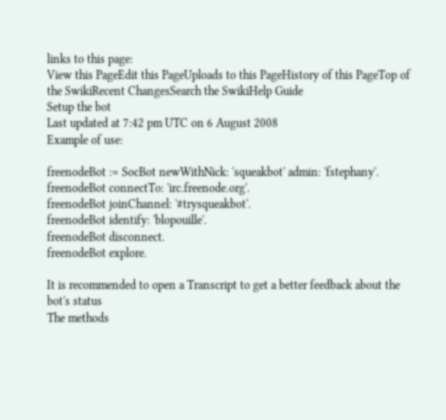links to this page:
View this PageEdit this PageUploads to this PageHistory of this PageTop of the SwikiRecent ChangesSearch the SwikiHelp Guide
Setup the bot
Last updated at 7:42 pm UTC on 6 August 2008
Example of use:

freenodeBot := SocBot newWithNick: 'squeakbot' admin: 'fstephany'.
freenodeBot connectTo: 'irc.freenode.org'.
freenodeBot joinChannel: '#trysqueakbot'.
freenodeBot identify: 'blopouille'.
freenodeBot disconnect.
freenodeBot explore.

It is recommended to open a Transcript to get a better feedback about the bot's status
The methods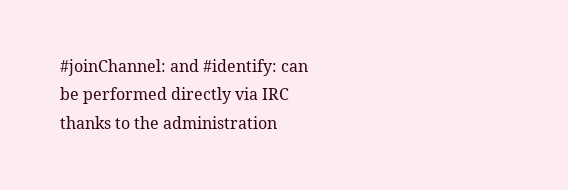#joinChannel: and #identify: can be performed directly via IRC thanks to the administration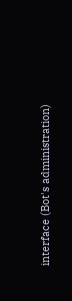interface (Bot's administration)